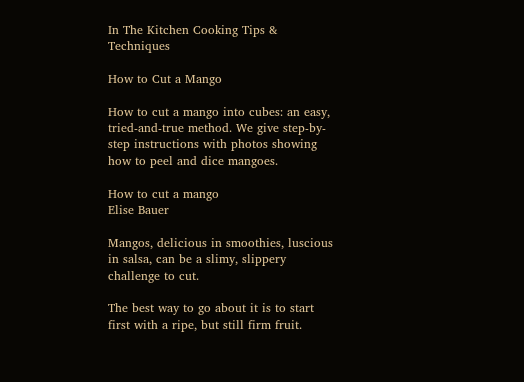In The Kitchen Cooking Tips & Techniques

How to Cut a Mango

How to cut a mango into cubes: an easy, tried-and-true method. We give step-by-step instructions with photos showing how to peel and dice mangoes.

How to cut a mango
Elise Bauer

Mangos, delicious in smoothies, luscious in salsa, can be a slimy, slippery challenge to cut.

The best way to go about it is to start first with a ripe, but still firm fruit.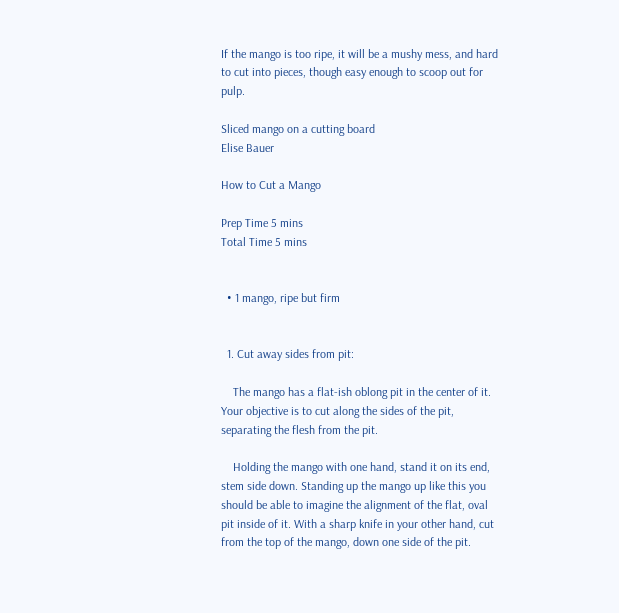If the mango is too ripe, it will be a mushy mess, and hard to cut into pieces, though easy enough to scoop out for pulp.

Sliced mango on a cutting board
Elise Bauer

How to Cut a Mango

Prep Time 5 mins
Total Time 5 mins


  • 1 mango, ripe but firm


  1. Cut away sides from pit:

    The mango has a flat-ish oblong pit in the center of it. Your objective is to cut along the sides of the pit, separating the flesh from the pit.

    Holding the mango with one hand, stand it on its end, stem side down. Standing up the mango up like this you should be able to imagine the alignment of the flat, oval pit inside of it. With a sharp knife in your other hand, cut from the top of the mango, down one side of the pit.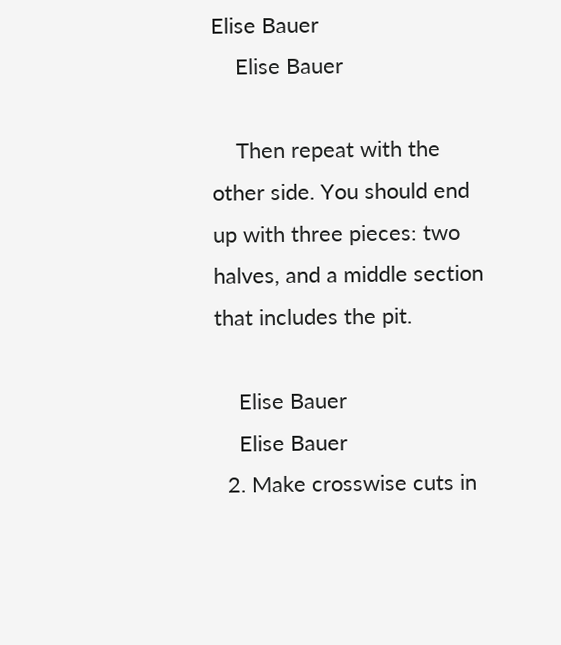Elise Bauer
    Elise Bauer

    Then repeat with the other side. You should end up with three pieces: two halves, and a middle section that includes the pit.

    Elise Bauer
    Elise Bauer
  2. Make crosswise cuts in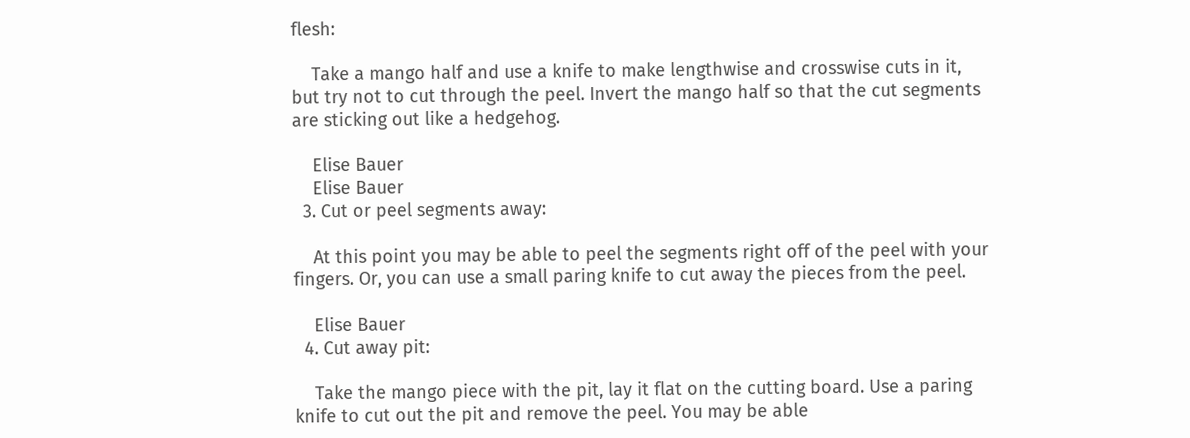flesh:

    Take a mango half and use a knife to make lengthwise and crosswise cuts in it, but try not to cut through the peel. Invert the mango half so that the cut segments are sticking out like a hedgehog.

    Elise Bauer
    Elise Bauer
  3. Cut or peel segments away:

    At this point you may be able to peel the segments right off of the peel with your fingers. Or, you can use a small paring knife to cut away the pieces from the peel.

    Elise Bauer
  4. Cut away pit:

    Take the mango piece with the pit, lay it flat on the cutting board. Use a paring knife to cut out the pit and remove the peel. You may be able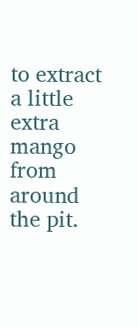to extract a little extra mango from around the pit.